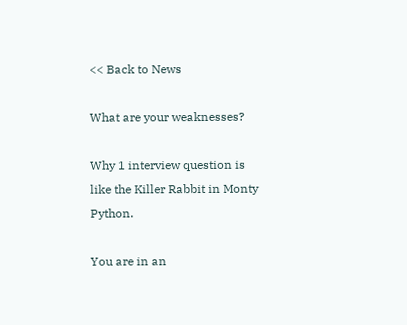<< Back to News

What are your weaknesses?

Why 1 interview question is like the Killer Rabbit in Monty Python.

You are in an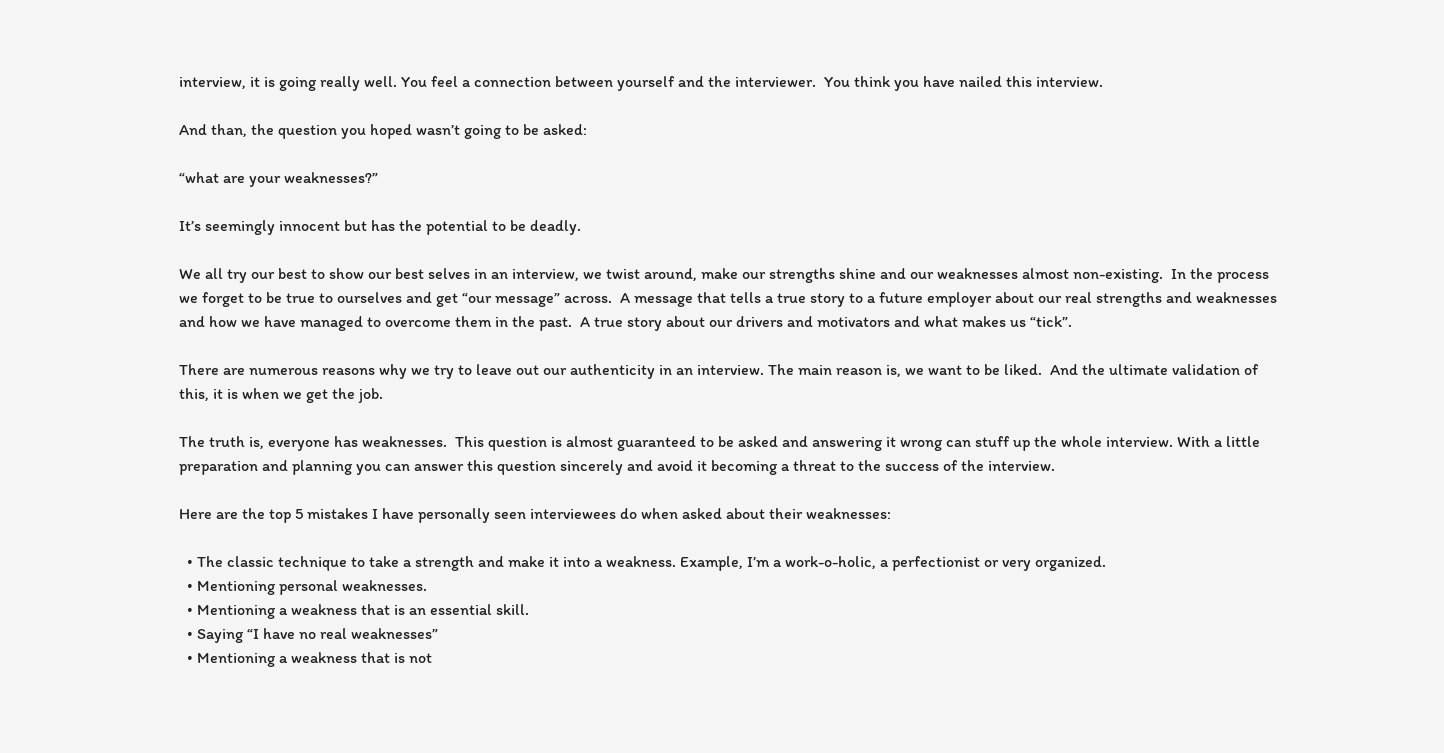interview, it is going really well. You feel a connection between yourself and the interviewer.  You think you have nailed this interview.

And than, the question you hoped wasn’t going to be asked:

“what are your weaknesses?”

It’s seemingly innocent but has the potential to be deadly.

We all try our best to show our best selves in an interview, we twist around, make our strengths shine and our weaknesses almost non-existing.  In the process we forget to be true to ourselves and get “our message” across.  A message that tells a true story to a future employer about our real strengths and weaknesses and how we have managed to overcome them in the past.  A true story about our drivers and motivators and what makes us “tick”.

There are numerous reasons why we try to leave out our authenticity in an interview. The main reason is, we want to be liked.  And the ultimate validation of this, it is when we get the job.

The truth is, everyone has weaknesses.  This question is almost guaranteed to be asked and answering it wrong can stuff up the whole interview. With a little preparation and planning you can answer this question sincerely and avoid it becoming a threat to the success of the interview.

Here are the top 5 mistakes I have personally seen interviewees do when asked about their weaknesses:

  • The classic technique to take a strength and make it into a weakness. Example, I’m a work-o-holic, a perfectionist or very organized.
  • Mentioning personal weaknesses.
  • Mentioning a weakness that is an essential skill.
  • Saying “I have no real weaknesses”
  • Mentioning a weakness that is not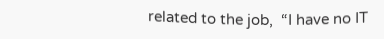related to the job,  “I have no IT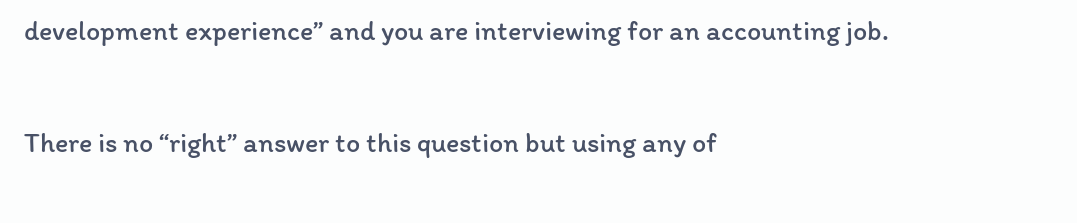development experience” and you are interviewing for an accounting job.

There is no “right” answer to this question but using any of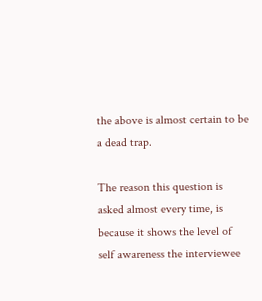the above is almost certain to be a dead trap.

The reason this question is asked almost every time, is because it shows the level of self awareness the interviewee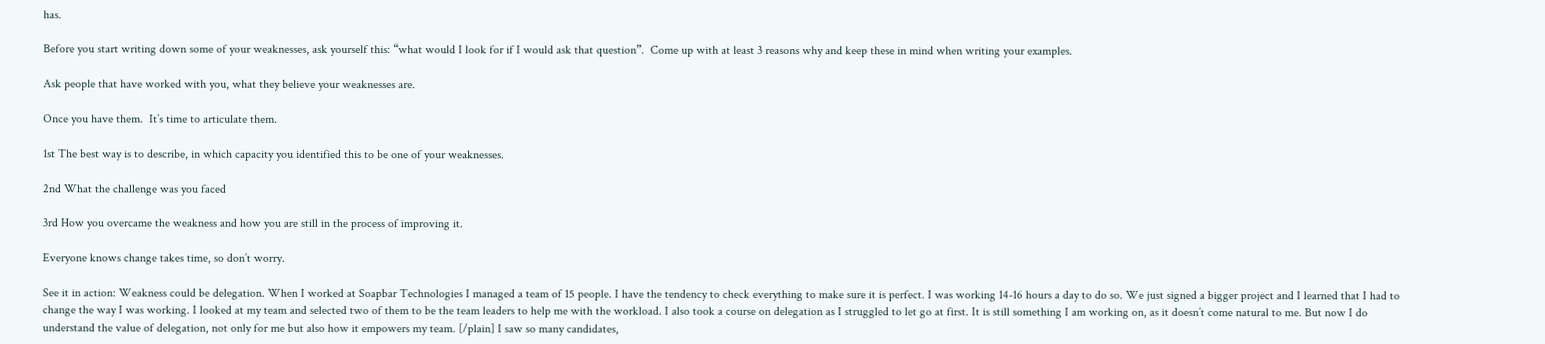has.

Before you start writing down some of your weaknesses, ask yourself this: “what would I look for if I would ask that question”.  Come up with at least 3 reasons why and keep these in mind when writing your examples.

Ask people that have worked with you, what they believe your weaknesses are.

Once you have them.  It’s time to articulate them.

1st The best way is to describe, in which capacity you identified this to be one of your weaknesses.

2nd What the challenge was you faced

3rd How you overcame the weakness and how you are still in the process of improving it.

Everyone knows change takes time, so don’t worry.

See it in action: Weakness could be delegation. When I worked at Soapbar Technologies I managed a team of 15 people. I have the tendency to check everything to make sure it is perfect. I was working 14-16 hours a day to do so. We just signed a bigger project and I learned that I had to change the way I was working. I looked at my team and selected two of them to be the team leaders to help me with the workload. I also took a course on delegation as I struggled to let go at first. It is still something I am working on, as it doesn’t come natural to me. But now I do understand the value of delegation, not only for me but also how it empowers my team. [/plain] I saw so many candidates,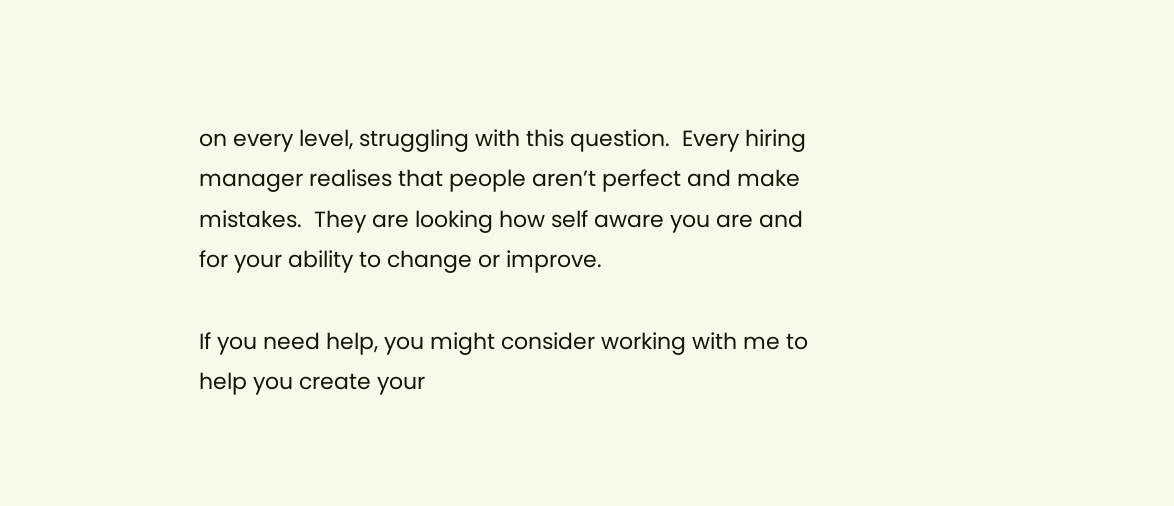on every level, struggling with this question.  Every hiring manager realises that people aren’t perfect and make mistakes.  They are looking how self aware you are and for your ability to change or improve.

If you need help, you might consider working with me to help you create your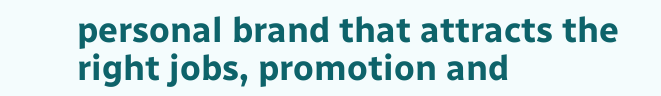personal brand that attracts the right jobs, promotion and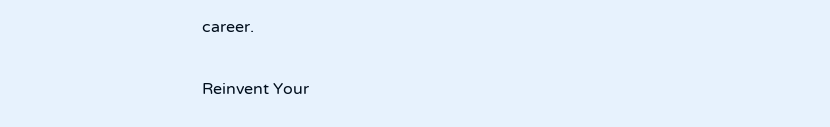career.


Reinvent Your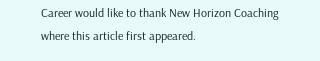Career would like to thank New Horizon Coaching where this article first appeared.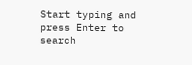Start typing and press Enter to search